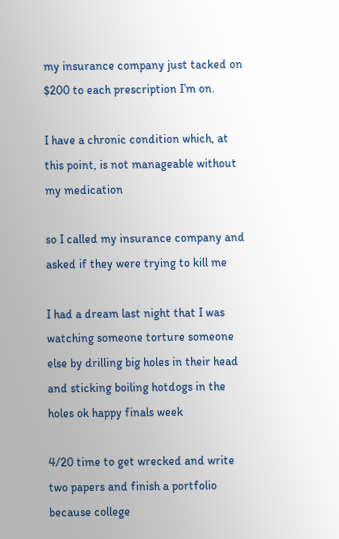my insurance company just tacked on $200 to each prescription I’m on.

I have a chronic condition which, at this point, is not manageable without my medication

so I called my insurance company and asked if they were trying to kill me

I had a dream last night that I was watching someone torture someone else by drilling big holes in their head and sticking boiling hotdogs in the holes ok happy finals week

4/20 time to get wrecked and write two papers and finish a portfolio because college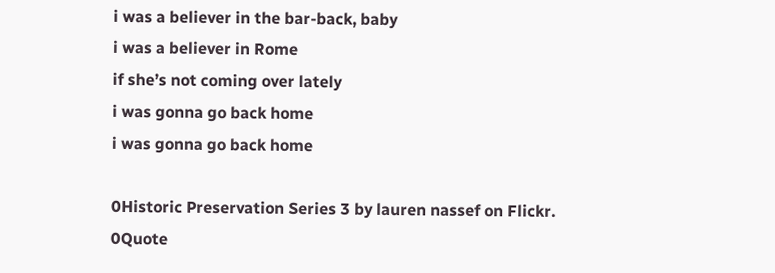i was a believer in the bar-back, baby
i was a believer in Rome
if she’s not coming over lately
i was gonna go back home
i was gonna go back home

0Historic Preservation Series 3 by lauren nassef on Flickr.
0Quote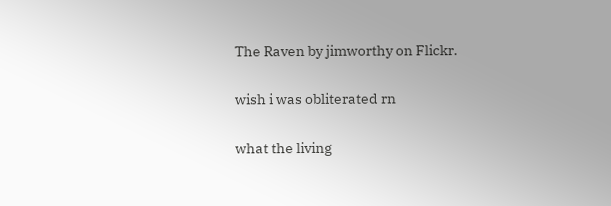The Raven by jimworthy on Flickr.

wish i was obliterated rn

what the living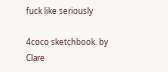fuck like seriously

4coco sketchbook. by Clare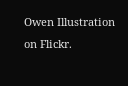Owen Illustration on Flickr.